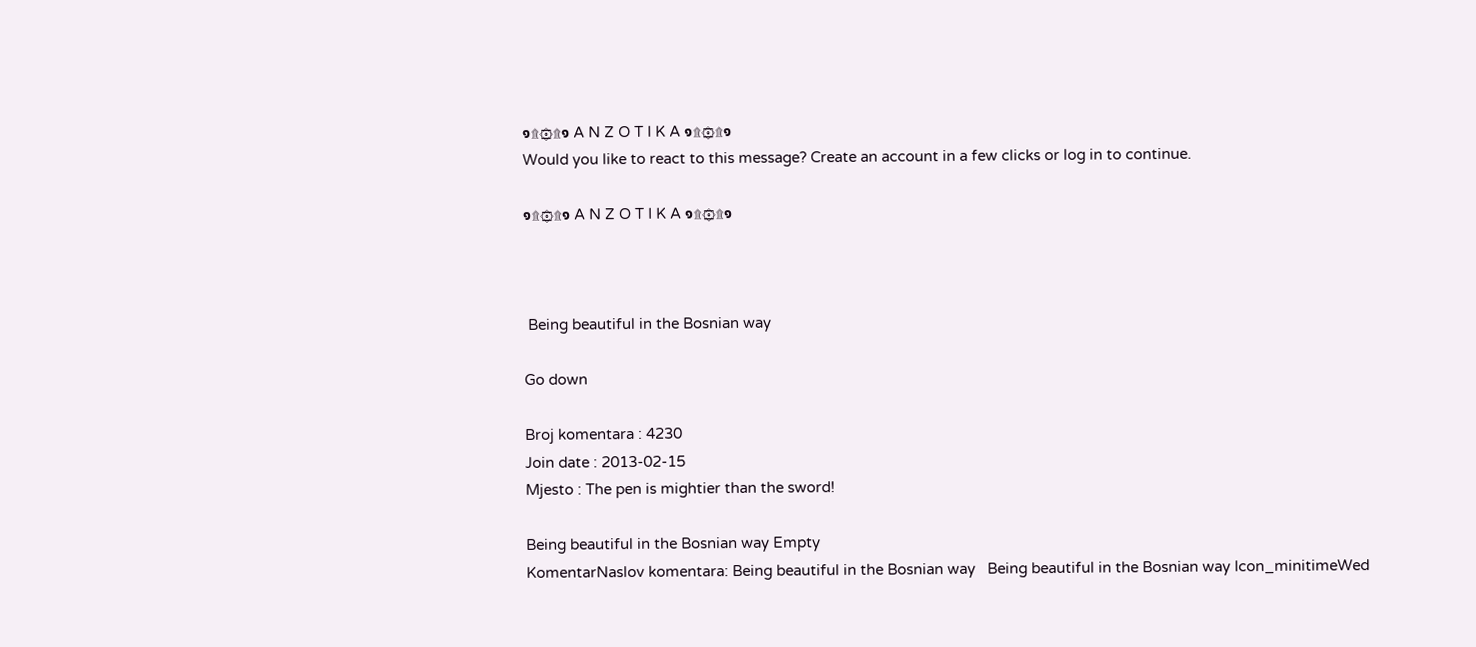๑۩۞۩๑ A N Z O T I K A ๑۩۞۩๑
Would you like to react to this message? Create an account in a few clicks or log in to continue.

๑۩۞۩๑ A N Z O T I K A ๑۩۞۩๑



 Being beautiful in the Bosnian way

Go down

Broj komentara : 4230
Join date : 2013-02-15
Mjesto : The pen is mightier than the sword!

Being beautiful in the Bosnian way Empty
KomentarNaslov komentara: Being beautiful in the Bosnian way   Being beautiful in the Bosnian way Icon_minitimeWed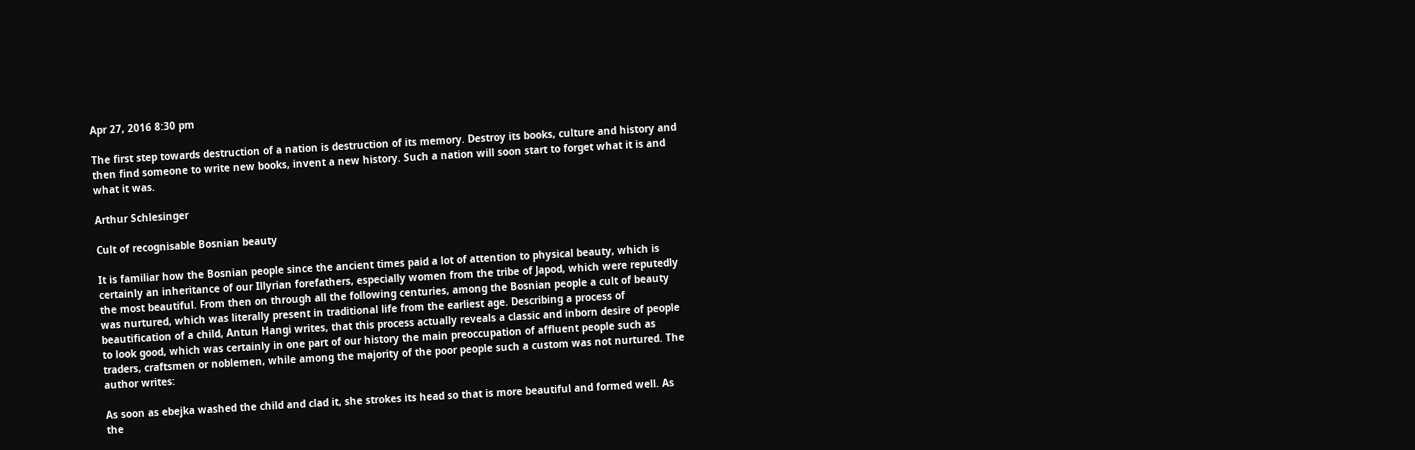Apr 27, 2016 8:30 pm

The first step towards destruction of a nation is destruction of its memory. Destroy its books, culture and history and then find someone to write new books, invent a new history. Such a nation will soon start to forget what it is and what it was.

Arthur Schlesinger

Cult of recognisable Bosnian beauty

It is familiar how the Bosnian people since the ancient times paid a lot of attention to physical beauty, which is certainly an inheritance of our Illyrian forefathers, especially women from the tribe of Japod, which were reputedly the most beautiful. From then on through all the following centuries, among the Bosnian people a cult of beauty was nurtured, which was literally present in traditional life from the earliest age. Describing a process of beautification of a child, Antun Hangi writes, that this process actually reveals a classic and inborn desire of people to look good, which was certainly in one part of our history the main preoccupation of affluent people such as traders, craftsmen or noblemen, while among the majority of the poor people such a custom was not nurtured. The author writes:

As soon as ebejka washed the child and clad it, she strokes its head so that is more beautiful and formed well. As the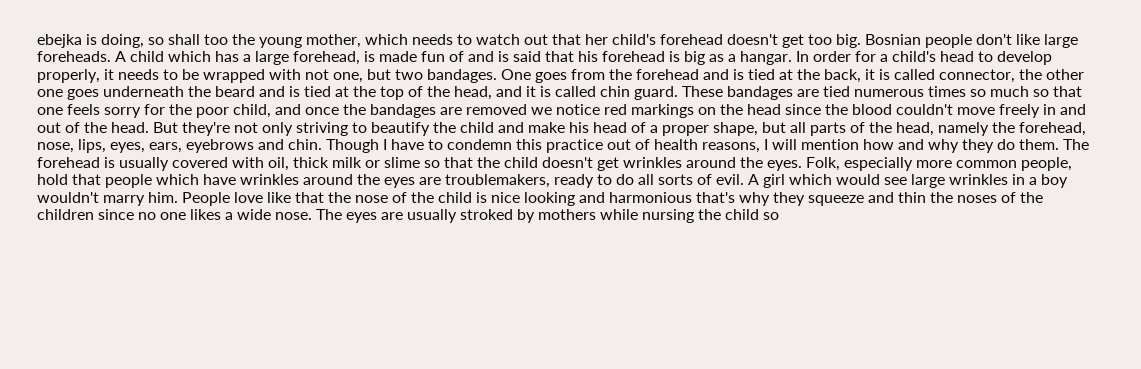ebejka is doing, so shall too the young mother, which needs to watch out that her child's forehead doesn't get too big. Bosnian people don't like large foreheads. A child which has a large forehead, is made fun of and is said that his forehead is big as a hangar. In order for a child's head to develop properly, it needs to be wrapped with not one, but two bandages. One goes from the forehead and is tied at the back, it is called connector, the other one goes underneath the beard and is tied at the top of the head, and it is called chin guard. These bandages are tied numerous times so much so that one feels sorry for the poor child, and once the bandages are removed we notice red markings on the head since the blood couldn't move freely in and out of the head. But they're not only striving to beautify the child and make his head of a proper shape, but all parts of the head, namely the forehead, nose, lips, eyes, ears, eyebrows and chin. Though I have to condemn this practice out of health reasons, I will mention how and why they do them. The forehead is usually covered with oil, thick milk or slime so that the child doesn't get wrinkles around the eyes. Folk, especially more common people, hold that people which have wrinkles around the eyes are troublemakers, ready to do all sorts of evil. A girl which would see large wrinkles in a boy wouldn't marry him. People love like that the nose of the child is nice looking and harmonious that's why they squeeze and thin the noses of the children since no one likes a wide nose. The eyes are usually stroked by mothers while nursing the child so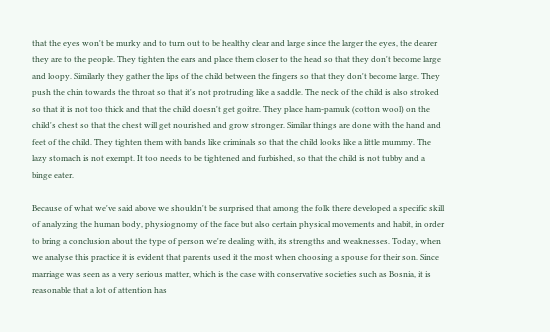that the eyes won't be murky and to turn out to be healthy clear and large since the larger the eyes, the dearer they are to the people. They tighten the ears and place them closer to the head so that they don't become large and loopy. Similarly they gather the lips of the child between the fingers so that they don't become large. They push the chin towards the throat so that it's not protruding like a saddle. The neck of the child is also stroked so that it is not too thick and that the child doesn't get goitre. They place ham-pamuk (cotton wool) on the child's chest so that the chest will get nourished and grow stronger. Similar things are done with the hand and feet of the child. They tighten them with bands like criminals so that the child looks like a little mummy. The lazy stomach is not exempt. It too needs to be tightened and furbished, so that the child is not tubby and a binge eater.

Because of what we've said above we shouldn't be surprised that among the folk there developed a specific skill of analyzing the human body, physiognomy of the face but also certain physical movements and habit, in order to bring a conclusion about the type of person we're dealing with, its strengths and weaknesses. Today, when we analyse this practice it is evident that parents used it the most when choosing a spouse for their son. Since marriage was seen as a very serious matter, which is the case with conservative societies such as Bosnia, it is reasonable that a lot of attention has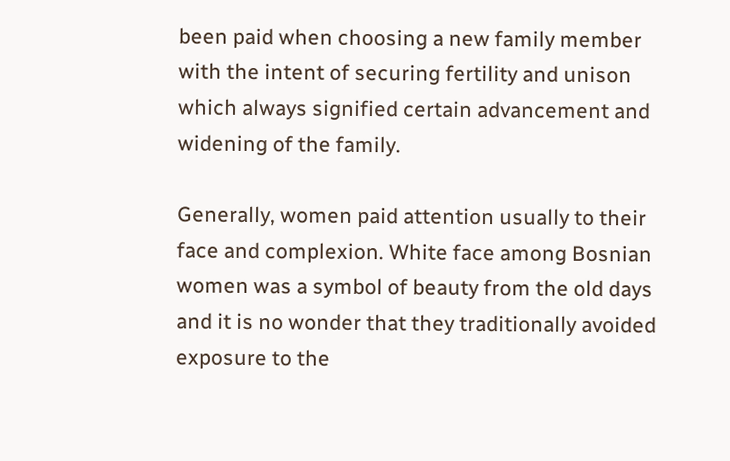been paid when choosing a new family member with the intent of securing fertility and unison which always signified certain advancement and widening of the family.

Generally, women paid attention usually to their face and complexion. White face among Bosnian women was a symbol of beauty from the old days and it is no wonder that they traditionally avoided exposure to the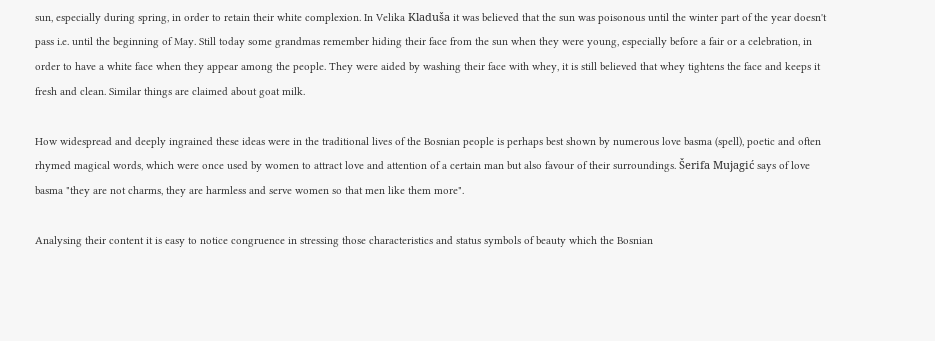sun, especially during spring, in order to retain their white complexion. In Velika Kladuša it was believed that the sun was poisonous until the winter part of the year doesn't pass i.e. until the beginning of May. Still today some grandmas remember hiding their face from the sun when they were young, especially before a fair or a celebration, in order to have a white face when they appear among the people. They were aided by washing their face with whey, it is still believed that whey tightens the face and keeps it fresh and clean. Similar things are claimed about goat milk.

How widespread and deeply ingrained these ideas were in the traditional lives of the Bosnian people is perhaps best shown by numerous love basma (spell), poetic and often rhymed magical words, which were once used by women to attract love and attention of a certain man but also favour of their surroundings. Šerifa Mujagić says of love basma "they are not charms, they are harmless and serve women so that men like them more".

Analysing their content it is easy to notice congruence in stressing those characteristics and status symbols of beauty which the Bosnian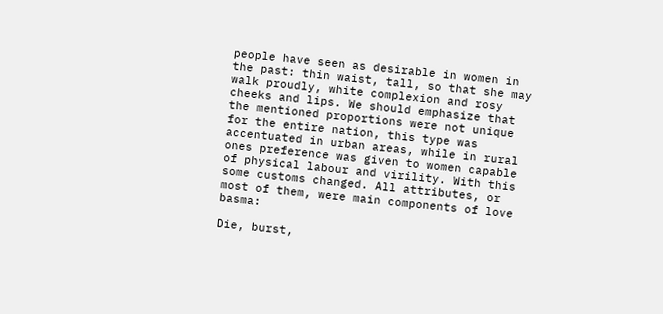people have seen as desirable in women in the past: thin waist, tall, so that she may walk proudly, white complexion and rosy cheeks and lips. We should emphasize that the mentioned proportions were not unique for the entire nation, this type was accentuated in urban areas, while in rural ones preference was given to women capable of physical labour and virility. With this some customs changed. All attributes, or most of them, were main components of love basma:

Die, burst,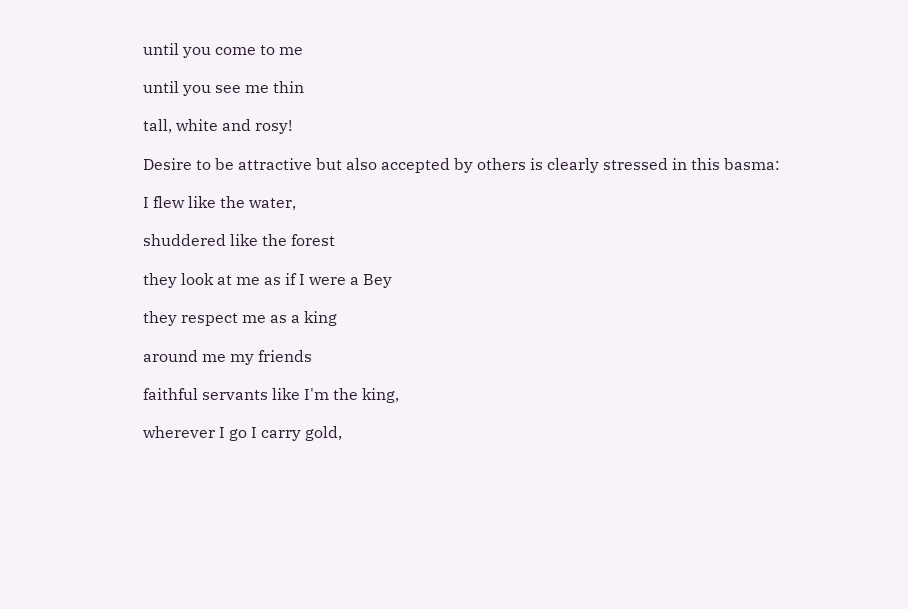until you come to me

until you see me thin

tall, white and rosy!

Desire to be attractive but also accepted by others is clearly stressed in this basma:

I flew like the water,

shuddered like the forest

they look at me as if I were a Bey

they respect me as a king

around me my friends

faithful servants like I'm the king,

wherever I go I carry gold,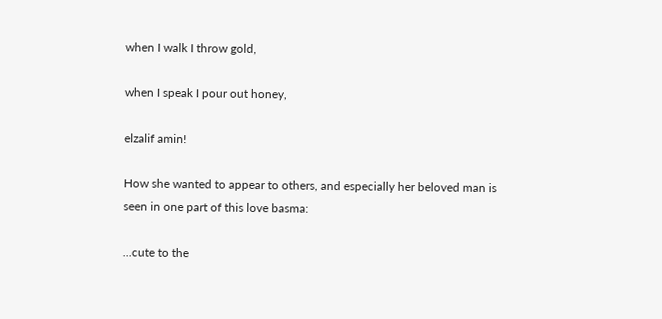when I walk I throw gold,

when I speak I pour out honey,

elzalif amin!

How she wanted to appear to others, and especially her beloved man is seen in one part of this love basma:

...cute to the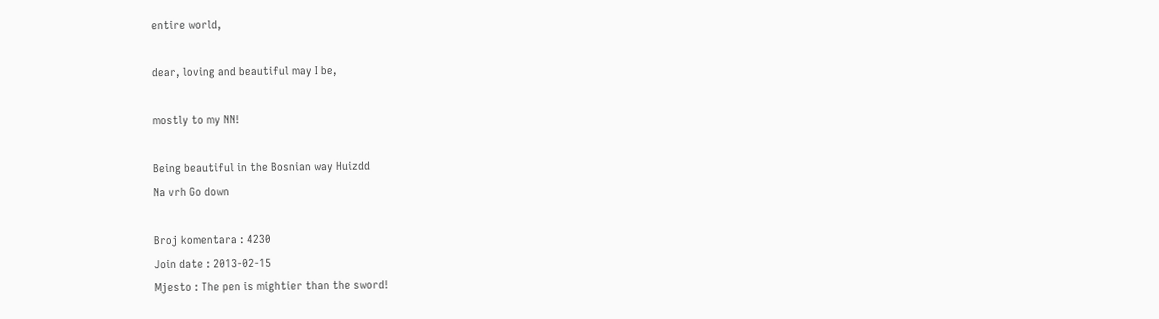entire world,

dear, loving and beautiful may I be,

mostly to my NN!

Being beautiful in the Bosnian way Huizdd
Na vrh Go down

Broj komentara : 4230
Join date : 2013-02-15
Mjesto : The pen is mightier than the sword!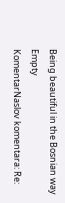Being beautiful in the Bosnian way Empty
KomentarNaslov komentara: Re: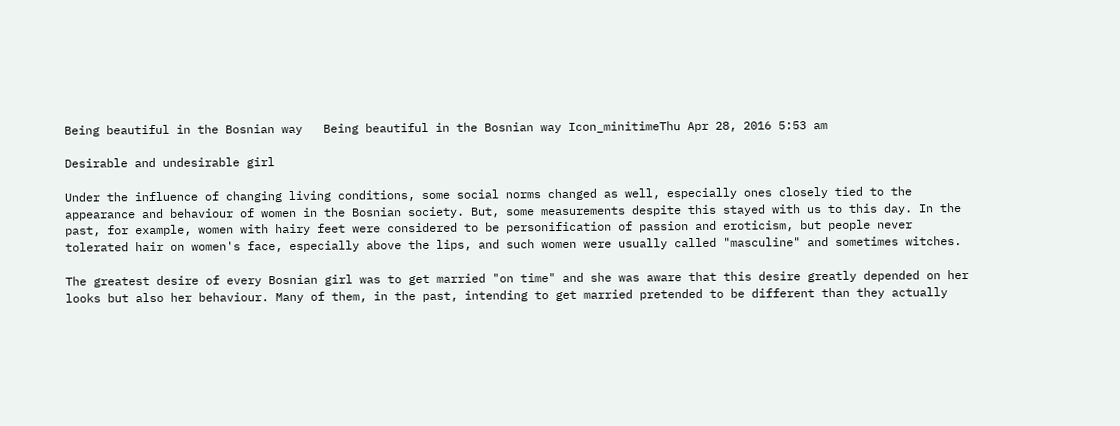Being beautiful in the Bosnian way   Being beautiful in the Bosnian way Icon_minitimeThu Apr 28, 2016 5:53 am

Desirable and undesirable girl

Under the influence of changing living conditions, some social norms changed as well, especially ones closely tied to the appearance and behaviour of women in the Bosnian society. But, some measurements despite this stayed with us to this day. In the past, for example, women with hairy feet were considered to be personification of passion and eroticism, but people never tolerated hair on women's face, especially above the lips, and such women were usually called "masculine" and sometimes witches.

The greatest desire of every Bosnian girl was to get married "on time" and she was aware that this desire greatly depended on her looks but also her behaviour. Many of them, in the past, intending to get married pretended to be different than they actually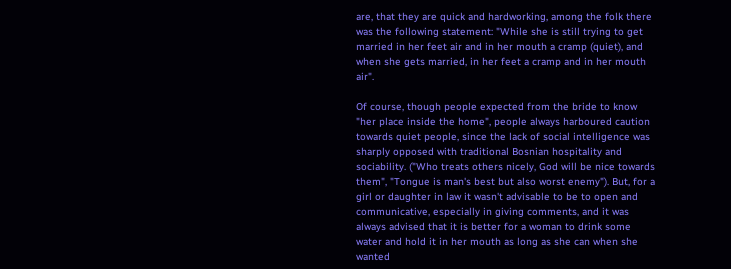are, that they are quick and hardworking, among the folk there was the following statement: "While she is still trying to get married in her feet air and in her mouth a cramp (quiet), and when she gets married, in her feet a cramp and in her mouth air".

Of course, though people expected from the bride to know "her place inside the home", people always harboured caution towards quiet people, since the lack of social intelligence was sharply opposed with traditional Bosnian hospitality and sociability. ("Who treats others nicely, God will be nice towards them", "Tongue is man's best but also worst enemy"). But, for a girl or daughter in law it wasn't advisable to be to open and communicative, especially in giving comments, and it was always advised that it is better for a woman to drink some water and hold it in her mouth as long as she can when she wanted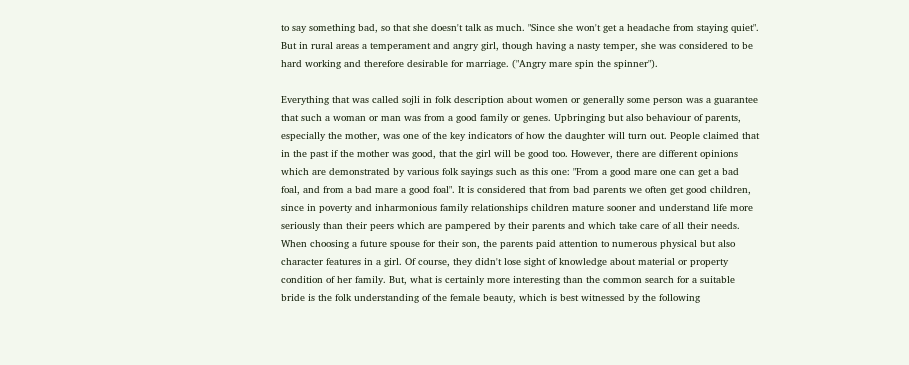to say something bad, so that she doesn't talk as much. "Since she won't get a headache from staying quiet". But in rural areas a temperament and angry girl, though having a nasty temper, she was considered to be hard working and therefore desirable for marriage. ("Angry mare spin the spinner").

Everything that was called sojli in folk description about women or generally some person was a guarantee that such a woman or man was from a good family or genes. Upbringing but also behaviour of parents, especially the mother, was one of the key indicators of how the daughter will turn out. People claimed that in the past if the mother was good, that the girl will be good too. However, there are different opinions which are demonstrated by various folk sayings such as this one: "From a good mare one can get a bad foal, and from a bad mare a good foal". It is considered that from bad parents we often get good children, since in poverty and inharmonious family relationships children mature sooner and understand life more seriously than their peers which are pampered by their parents and which take care of all their needs.
When choosing a future spouse for their son, the parents paid attention to numerous physical but also character features in a girl. Of course, they didn't lose sight of knowledge about material or property condition of her family. But, what is certainly more interesting than the common search for a suitable bride is the folk understanding of the female beauty, which is best witnessed by the following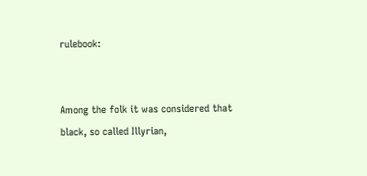rulebook:


Among the folk it was considered that black, so called Illyrian,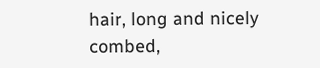hair, long and nicely combed,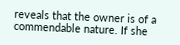reveals that the owner is of a commendable nature. If she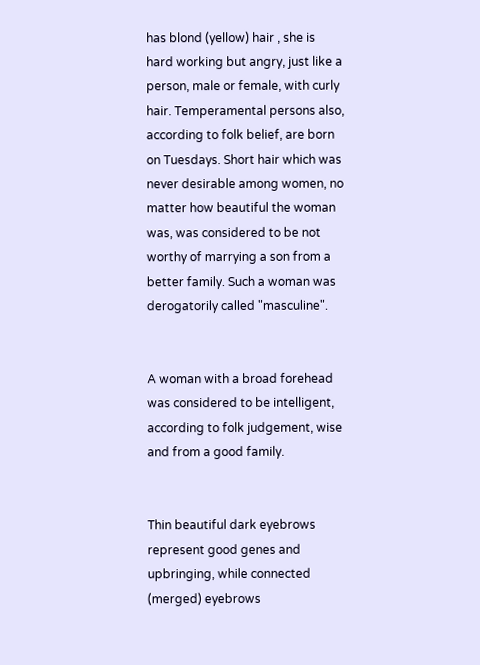has blond (yellow) hair , she is hard working but angry, just like a person, male or female, with curly hair. Temperamental persons also, according to folk belief, are born on Tuesdays. Short hair which was never desirable among women, no matter how beautiful the woman was, was considered to be not worthy of marrying a son from a better family. Such a woman was derogatorily called "masculine".


A woman with a broad forehead was considered to be intelligent, according to folk judgement, wise and from a good family.


Thin beautiful dark eyebrows represent good genes and upbringing, while connected (merged) eyebrows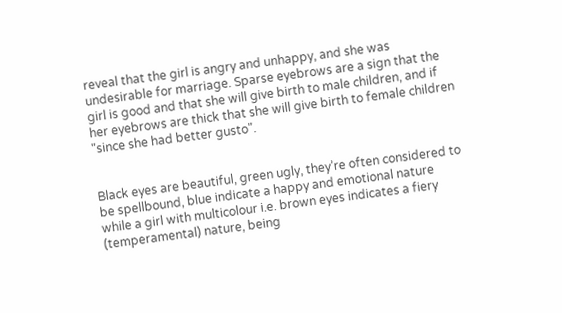reveal that the girl is angry and unhappy, and she was undesirable for marriage. Sparse eyebrows are a sign that the girl is good and that she will give birth to male children, and if her eyebrows are thick that she will give birth to female children "since she had better gusto".


Black eyes are beautiful, green ugly, they’re often considered to be spellbound, blue indicate a happy and emotional nature while a girl with multicolour i.e. brown eyes indicates a fiery (temperamental) nature, being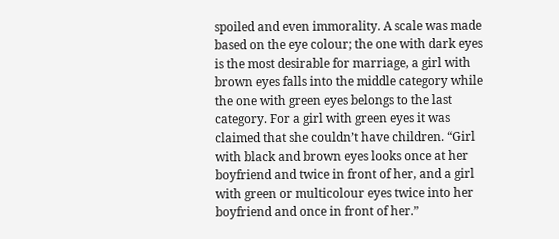spoiled and even immorality. A scale was made based on the eye colour; the one with dark eyes is the most desirable for marriage, a girl with brown eyes falls into the middle category while the one with green eyes belongs to the last category. For a girl with green eyes it was claimed that she couldn’t have children. “Girl with black and brown eyes looks once at her boyfriend and twice in front of her, and a girl with green or multicolour eyes twice into her boyfriend and once in front of her.”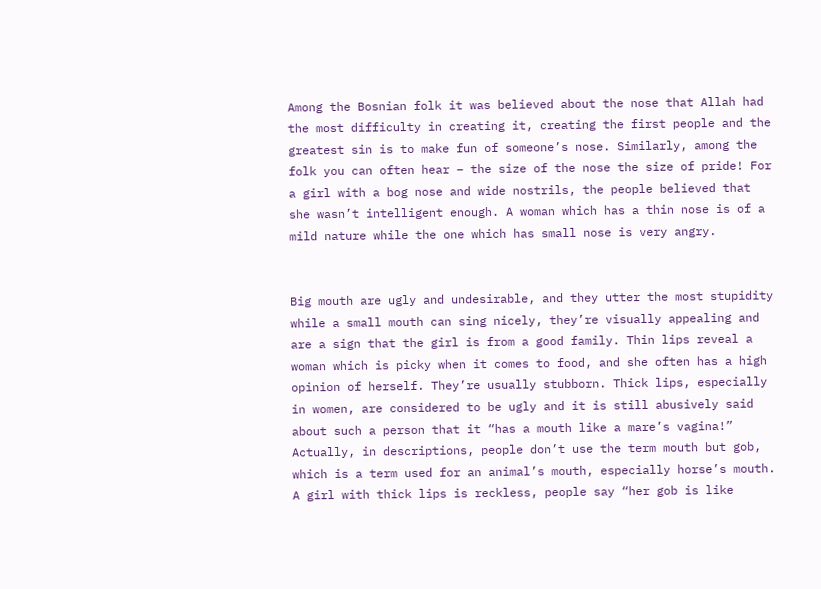Among the Bosnian folk it was believed about the nose that Allah had the most difficulty in creating it, creating the first people and the greatest sin is to make fun of someone’s nose. Similarly, among the folk you can often hear – the size of the nose the size of pride! For a girl with a bog nose and wide nostrils, the people believed that she wasn’t intelligent enough. A woman which has a thin nose is of a mild nature while the one which has small nose is very angry.


Big mouth are ugly and undesirable, and they utter the most stupidity while a small mouth can sing nicely, they’re visually appealing and are a sign that the girl is from a good family. Thin lips reveal a woman which is picky when it comes to food, and she often has a high opinion of herself. They’re usually stubborn. Thick lips, especially in women, are considered to be ugly and it is still abusively said about such a person that it “has a mouth like a mare’s vagina!” Actually, in descriptions, people don’t use the term mouth but gob, which is a term used for an animal’s mouth, especially horse’s mouth. A girl with thick lips is reckless, people say “her gob is like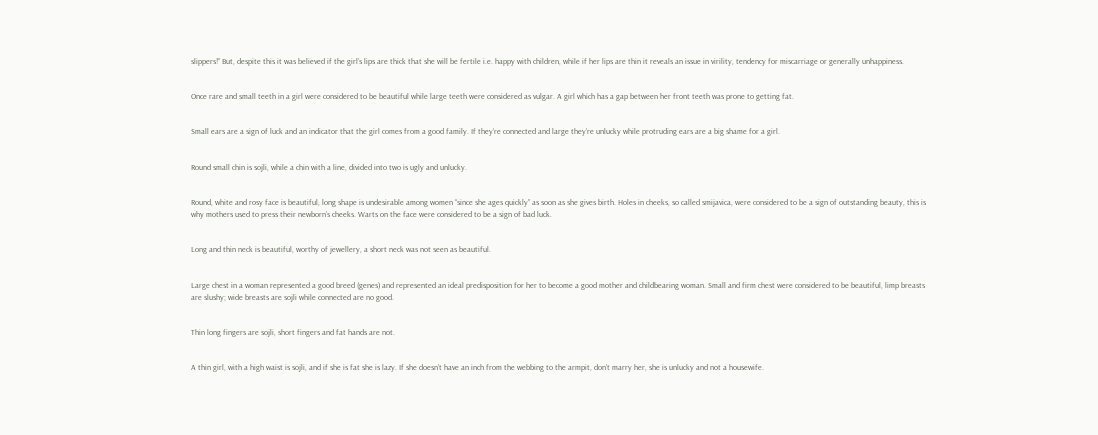slippers!” But, despite this it was believed if the girl’s lips are thick that she will be fertile i.e. happy with children, while if her lips are thin it reveals an issue in virility, tendency for miscarriage or generally unhappiness.


Once rare and small teeth in a girl were considered to be beautiful while large teeth were considered as vulgar. A girl which has a gap between her front teeth was prone to getting fat.


Small ears are a sign of luck and an indicator that the girl comes from a good family. If they’re connected and large they’re unlucky while protruding ears are a big shame for a girl.


Round small chin is sojli, while a chin with a line, divided into two is ugly and unlucky.


Round, white and rosy face is beautiful, long shape is undesirable among women “since she ages quickly” as soon as she gives birth. Holes in cheeks, so called smijavica, were considered to be a sign of outstanding beauty, this is why mothers used to press their newborn’s cheeks. Warts on the face were considered to be a sign of bad luck.


Long and thin neck is beautiful, worthy of jewellery, a short neck was not seen as beautiful.


Large chest in a woman represented a good breed (genes) and represented an ideal predisposition for her to become a good mother and childbearing woman. Small and firm chest were considered to be beautiful, limp breasts are slushy; wide breasts are sojli while connected are no good.


Thin long fingers are sojli, short fingers and fat hands are not.


A thin girl, with a high waist is sojli, and if she is fat she is lazy. If she doesn’t have an inch from the webbing to the armpit, don’t marry her, she is unlucky and not a housewife.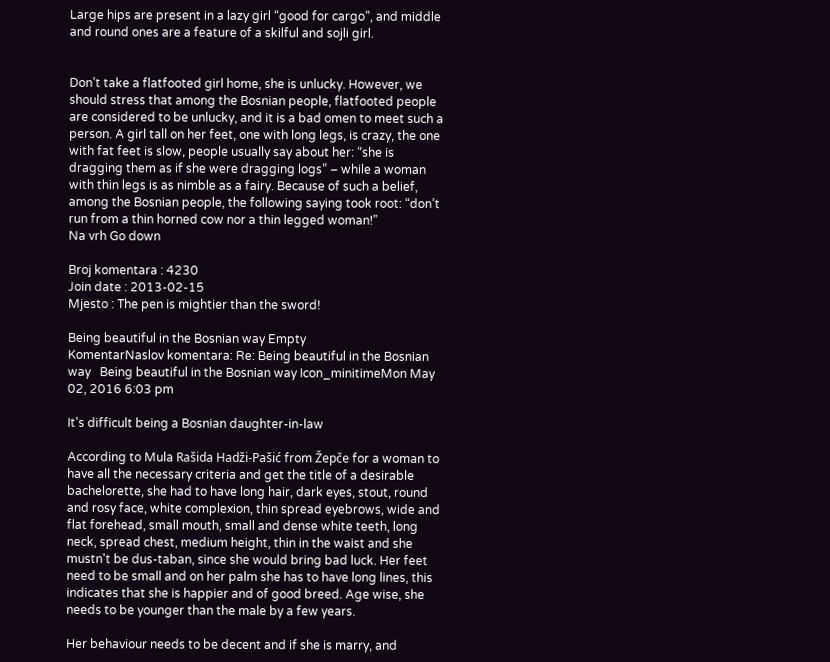Large hips are present in a lazy girl “good for cargo”, and middle and round ones are a feature of a skilful and sojli girl.


Don’t take a flatfooted girl home, she is unlucky. However, we should stress that among the Bosnian people, flatfooted people are considered to be unlucky, and it is a bad omen to meet such a person. A girl tall on her feet, one with long legs, is crazy, the one with fat feet is slow, people usually say about her: “she is dragging them as if she were dragging logs” – while a woman with thin legs is as nimble as a fairy. Because of such a belief, among the Bosnian people, the following saying took root: “don’t run from a thin horned cow nor a thin legged woman!”
Na vrh Go down

Broj komentara : 4230
Join date : 2013-02-15
Mjesto : The pen is mightier than the sword!

Being beautiful in the Bosnian way Empty
KomentarNaslov komentara: Re: Being beautiful in the Bosnian way   Being beautiful in the Bosnian way Icon_minitimeMon May 02, 2016 6:03 pm

It's difficult being a Bosnian daughter-in-law

According to Mula Rašida Hadži-Pašić from Žepče for a woman to have all the necessary criteria and get the title of a desirable bachelorette, she had to have long hair, dark eyes, stout, round and rosy face, white complexion, thin spread eyebrows, wide and flat forehead, small mouth, small and dense white teeth, long neck, spread chest, medium height, thin in the waist and she mustn't be dus-taban, since she would bring bad luck. Her feet need to be small and on her palm she has to have long lines, this indicates that she is happier and of good breed. Age wise, she needs to be younger than the male by a few years.

Her behaviour needs to be decent and if she is marry, and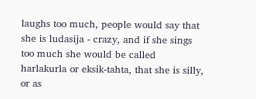laughs too much, people would say that she is ludasija - crazy, and if she sings too much she would be called harlakurla or eksik-tahta, that she is silly, or as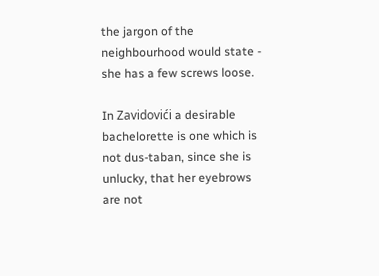the jargon of the neighbourhood would state - she has a few screws loose.

In Zavidovići a desirable bachelorette is one which is not dus-taban, since she is unlucky, that her eyebrows are not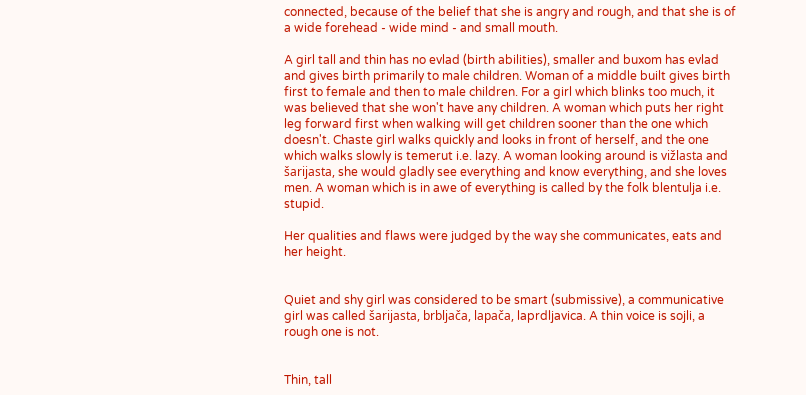connected, because of the belief that she is angry and rough, and that she is of a wide forehead - wide mind - and small mouth.

A girl tall and thin has no evlad (birth abilities), smaller and buxom has evlad and gives birth primarily to male children. Woman of a middle built gives birth first to female and then to male children. For a girl which blinks too much, it was believed that she won't have any children. A woman which puts her right leg forward first when walking will get children sooner than the one which doesn't. Chaste girl walks quickly and looks in front of herself, and the one which walks slowly is temerut i.e. lazy. A woman looking around is vižlasta and šarijasta, she would gladly see everything and know everything, and she loves men. A woman which is in awe of everything is called by the folk blentulja i.e. stupid.

Her qualities and flaws were judged by the way she communicates, eats and her height.


Quiet and shy girl was considered to be smart (submissive), a communicative girl was called šarijasta, brbljača, lapača, laprdljavica. A thin voice is sojli, a rough one is not.


Thin, tall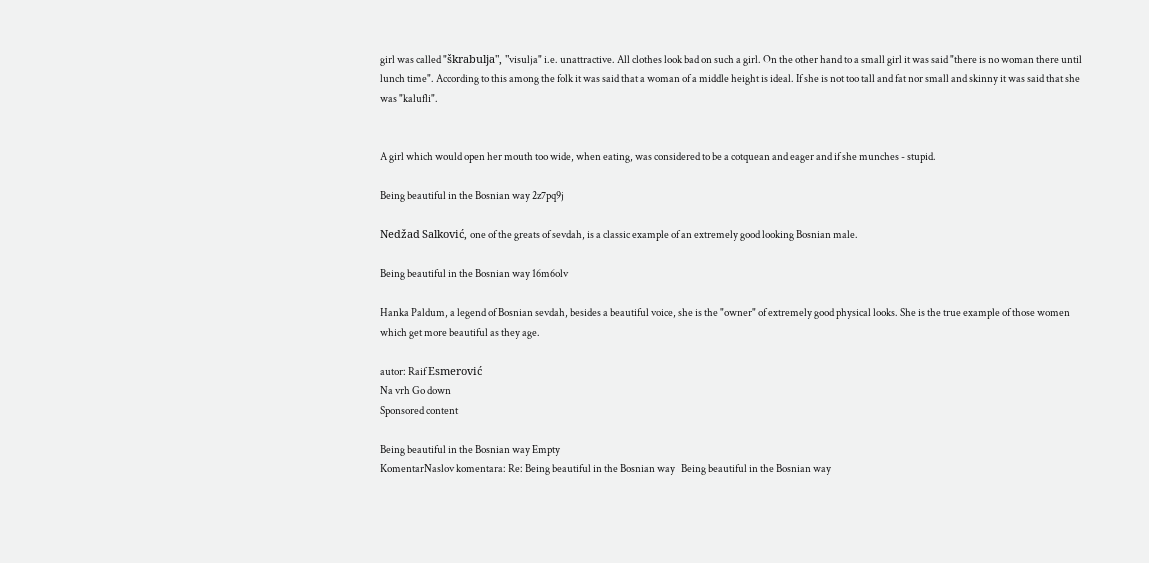girl was called "škrabulja", "visulja" i.e. unattractive. All clothes look bad on such a girl. On the other hand to a small girl it was said "there is no woman there until lunch time". According to this among the folk it was said that a woman of a middle height is ideal. If she is not too tall and fat nor small and skinny it was said that she was "kalufli".


A girl which would open her mouth too wide, when eating, was considered to be a cotquean and eager and if she munches - stupid.

Being beautiful in the Bosnian way 2z7pq9j

Nedžad Salković, one of the greats of sevdah, is a classic example of an extremely good looking Bosnian male.

Being beautiful in the Bosnian way 16m6olv

Hanka Paldum, a legend of Bosnian sevdah, besides a beautiful voice, she is the "owner" of extremely good physical looks. She is the true example of those women which get more beautiful as they age.

autor: Raif Esmerović
Na vrh Go down
Sponsored content

Being beautiful in the Bosnian way Empty
KomentarNaslov komentara: Re: Being beautiful in the Bosnian way   Being beautiful in the Bosnian way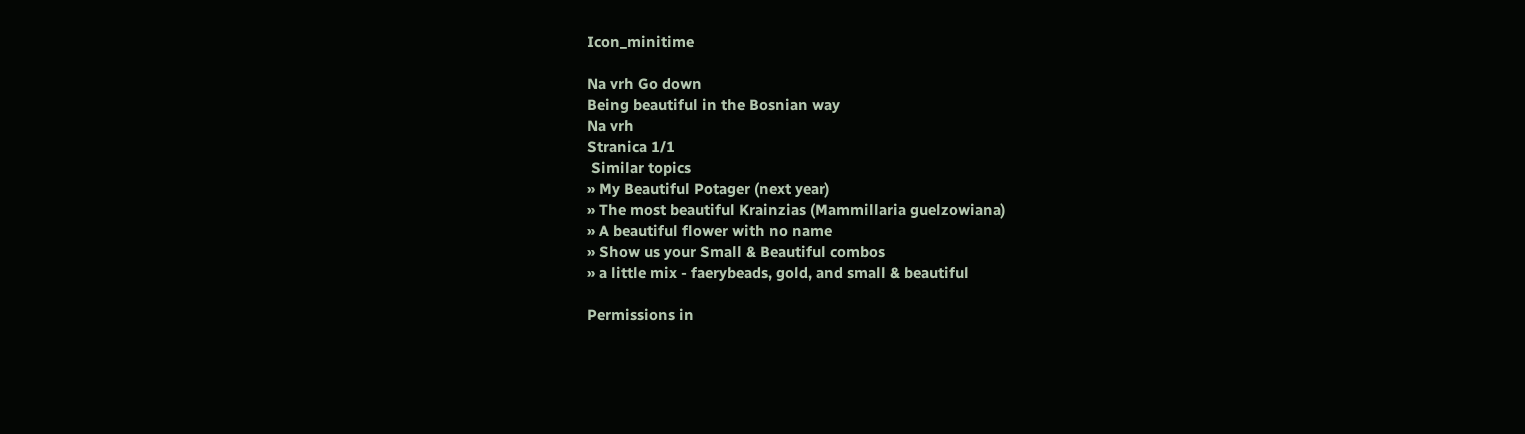Icon_minitime

Na vrh Go down
Being beautiful in the Bosnian way
Na vrh
Stranica 1/1
 Similar topics
» My Beautiful Potager (next year)
» The most beautiful Krainzias (Mammillaria guelzowiana)
» A beautiful flower with no name
» Show us your Small & Beautiful combos
» a little mix - faerybeads, gold, and small & beautiful

Permissions in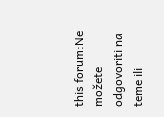this forum:Ne možete odgovoriti na teme ili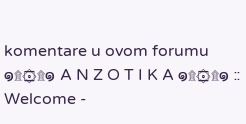komentare u ovom forumu
๑۩۞۩๑ A N Z O T I K A ๑۩۞۩๑ :: Welcome -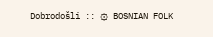Dobrodošli :: ۞ BOSNIAN FOLK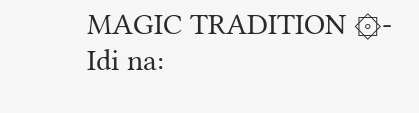MAGIC TRADITION ۞-
Idi na: